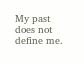My past does not define me.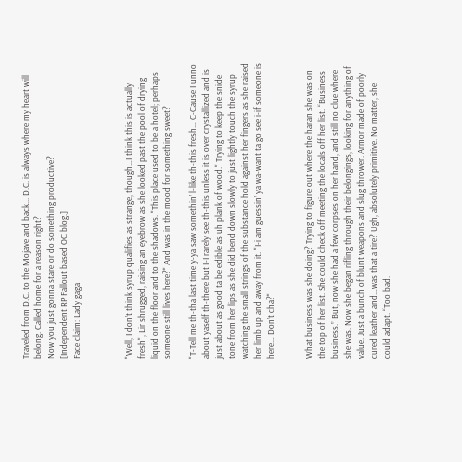Traveled from D.C. to the Mojave and back... D.C. is always where my heart will belong. Called home for a reason right?
Now you just gonna stare or do something productive?
[Independent RP Fallout based OC blog.]
Face claim: Lady gaga



"Well, I don’t think syrup qualifies as strange, though…I think this is actually fresh", Lir shrugged, raising an eyebrow as she looked past the pool of drying liquid on the floor and to the shadows. "This place used to be a hotel; perhaps someone still lives here?" And was in the mood for something sweet?

"T-Tell me th-tha last time y-ya saw somethin’ l-like th-this fresh… C-Cause I unno about yaself th-there but I-I rarely see th-this unless it is over crystallized and is just about as good ta be edible as uh plank of wood." Trying to keep the snide tone from her lips as she did bend down slowly to just lightly touch the syrup watching the small strings of the substance hold against her fingers as she raised her limb up and away from it. "I-i am guessin’ ya wa-want ta go see i-if someone is here… Don’t cha?"


What business was she doing? Trying to figure out where the haran she was on the top of her list. She could check off meeting the locals off her list. “Business business.” But, now she had a few corpses on her hand, and still no clue where she was. Now she began rifling through their belongings, looking for anything of value. Just a bunch of blunt weapons and slug thrower. Armor made of poorly cured leather and…was that a tire? Ugh, absolutely primitive. No matter, she could adapt. “Too bad.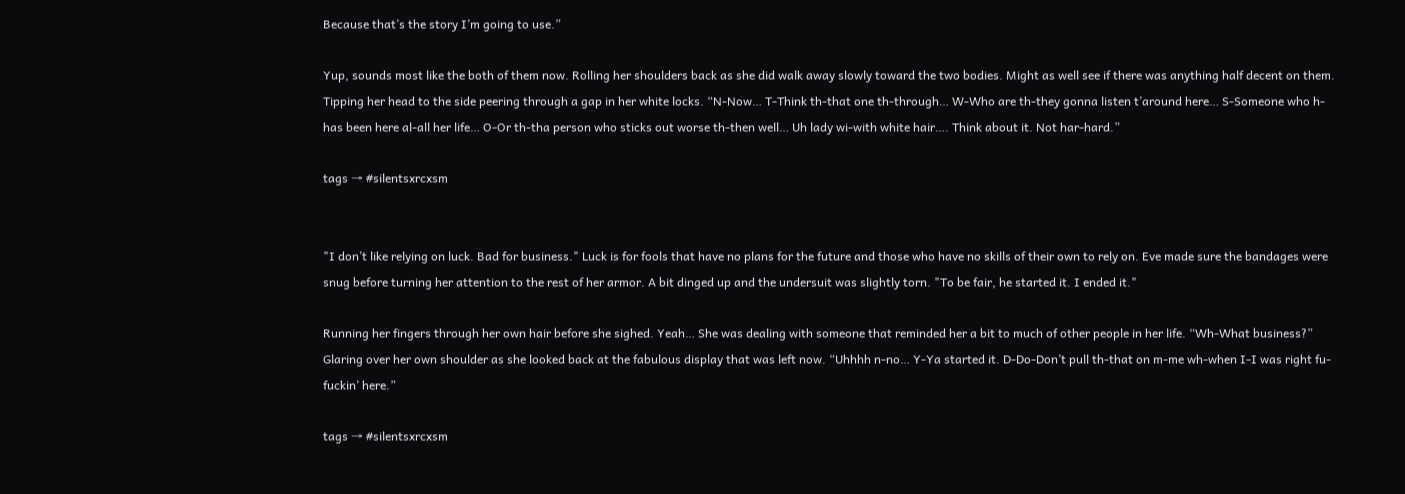Because that’s the story I’m going to use.”

Yup, sounds most like the both of them now. Rolling her shoulders back as she did walk away slowly toward the two bodies. Might as well see if there was anything half decent on them. Tipping her head to the side peering through a gap in her white locks. “N-Now… T-Think th-that one th-through… W-Who are th-they gonna listen t’around here… S-Someone who h-has been here al-all her life… O-Or th-tha person who sticks out worse th-then well… Uh lady wi-with white hair…. Think about it. Not har-hard.”

tags → #silentsxrcxsm


"I don’t like relying on luck. Bad for business." Luck is for fools that have no plans for the future and those who have no skills of their own to rely on. Eve made sure the bandages were snug before turning her attention to the rest of her armor. A bit dinged up and the undersuit was slightly torn. "To be fair, he started it. I ended it."

Running her fingers through her own hair before she sighed. Yeah… She was dealing with someone that reminded her a bit to much of other people in her life. “Wh-What business?” Glaring over her own shoulder as she looked back at the fabulous display that was left now. “Uhhhh n-no… Y-Ya started it. D-Do-Don’t pull th-that on m-me wh-when I-I was right fu-fuckin’ here.”

tags → #silentsxrcxsm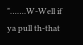"…….W-Well if ya pull th-that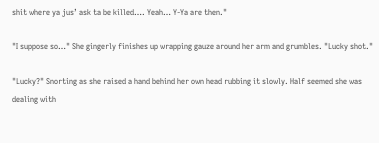shit where ya jus’ ask ta be killed…. Yeah… Y-Ya are then."

"I suppose so…" She gingerly finishes up wrapping gauze around her arm and grumbles. "Lucky shot."

"Lucky?" Snorting as she raised a hand behind her own head rubbing it slowly. Half seemed she was dealing with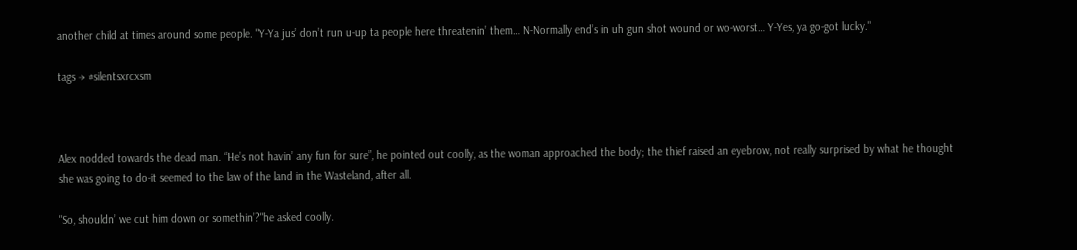another child at times around some people. "Y-Ya jus’ don’t run u-up ta people here threatenin’ them… N-Normally end’s in uh gun shot wound or wo-worst… Y-Yes, ya go-got lucky."

tags → #silentsxrcxsm



Alex nodded towards the dead man. “He’s not havin’ any fun for sure”, he pointed out coolly, as the woman approached the body; the thief raised an eyebrow, not really surprised by what he thought she was going to do-it seemed to the law of the land in the Wasteland, after all.

"So, shouldn’ we cut him down or somethin’?"he asked coolly.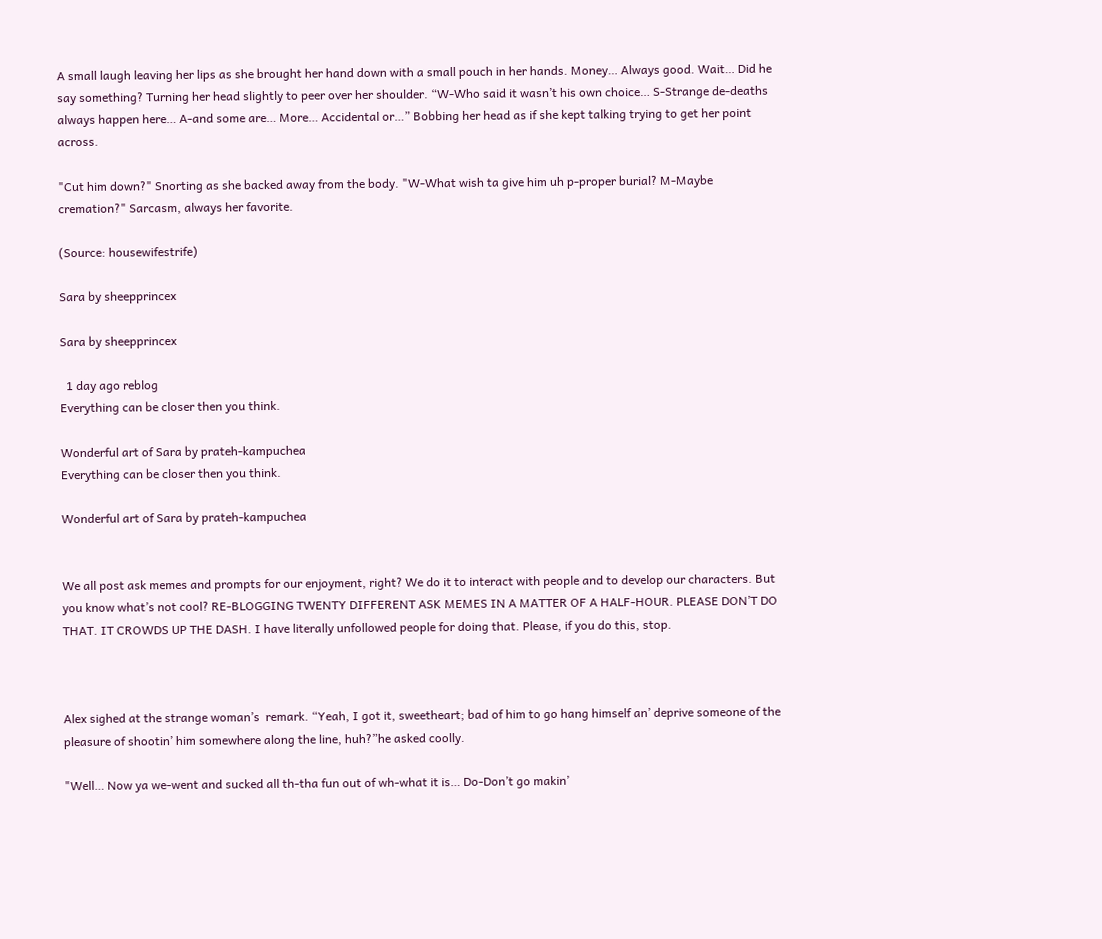A small laugh leaving her lips as she brought her hand down with a small pouch in her hands. Money… Always good. Wait… Did he say something? Turning her head slightly to peer over her shoulder. “W-Who said it wasn’t his own choice… S-Strange de-deaths always happen here… A-and some are… More… Accidental or…” Bobbing her head as if she kept talking trying to get her point across.

"Cut him down?" Snorting as she backed away from the body. "W-What wish ta give him uh p-proper burial? M-Maybe cremation?" Sarcasm, always her favorite.

(Source: housewifestrife)

Sara by sheepprincex

Sara by sheepprincex

  1 day ago reblog
Everything can be closer then you think.

Wonderful art of Sara by prateh-kampuchea
Everything can be closer then you think.

Wonderful art of Sara by prateh-kampuchea


We all post ask memes and prompts for our enjoyment, right? We do it to interact with people and to develop our characters. But you know what’s not cool? RE-BLOGGING TWENTY DIFFERENT ASK MEMES IN A MATTER OF A HALF-HOUR. PLEASE DON’T DO THAT. IT CROWDS UP THE DASH. I have literally unfollowed people for doing that. Please, if you do this, stop.



Alex sighed at the strange woman’s  remark. “Yeah, I got it, sweetheart; bad of him to go hang himself an’ deprive someone of the pleasure of shootin’ him somewhere along the line, huh?”he asked coolly.

"Well… Now ya we-went and sucked all th-tha fun out of wh-what it is… Do-Don’t go makin’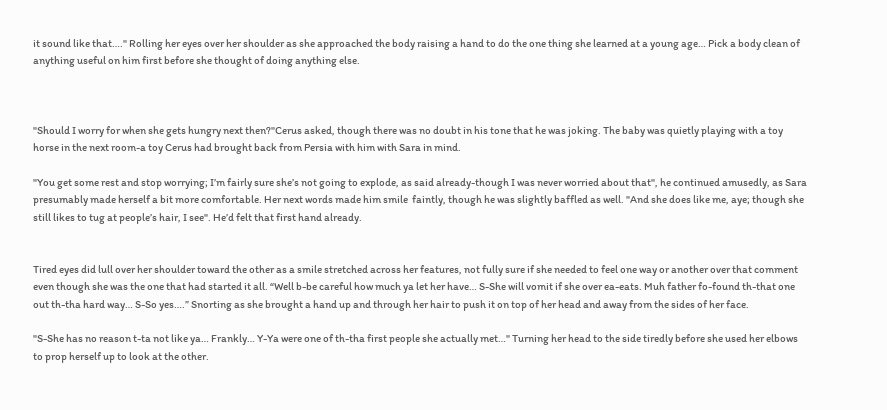it sound like that…." Rolling her eyes over her shoulder as she approached the body raising a hand to do the one thing she learned at a young age… Pick a body clean of anything useful on him first before she thought of doing anything else.



"Should I worry for when she gets hungry next then?"Cerus asked, though there was no doubt in his tone that he was joking. The baby was quietly playing with a toy horse in the next room-a toy Cerus had brought back from Persia with him with Sara in mind.

"You get some rest and stop worrying; I’m fairly sure she’s not going to explode, as said already-though I was never worried about that", he continued amusedly, as Sara presumably made herself a bit more comfortable. Her next words made him smile  faintly, though he was slightly baffled as well. "And she does like me, aye; though she still likes to tug at people’s hair, I see". He’d felt that first hand already.


Tired eyes did lull over her shoulder toward the other as a smile stretched across her features, not fully sure if she needed to feel one way or another over that comment even though she was the one that had started it all. “Well b-be careful how much ya let her have… S-She will vomit if she over ea-eats. Muh father fo-found th-that one out th-tha hard way… S-So yes….” Snorting as she brought a hand up and through her hair to push it on top of her head and away from the sides of her face.

"S-She has no reason t-ta not like ya… Frankly… Y-Ya were one of th-tha first people she actually met…" Turning her head to the side tiredly before she used her elbows to prop herself up to look at the other.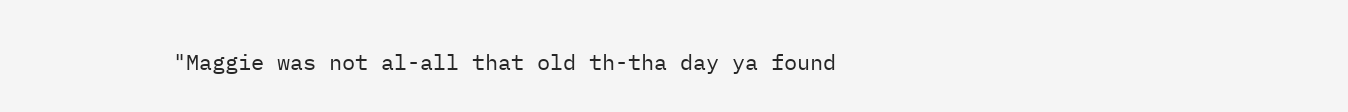"Maggie was not al-all that old th-tha day ya found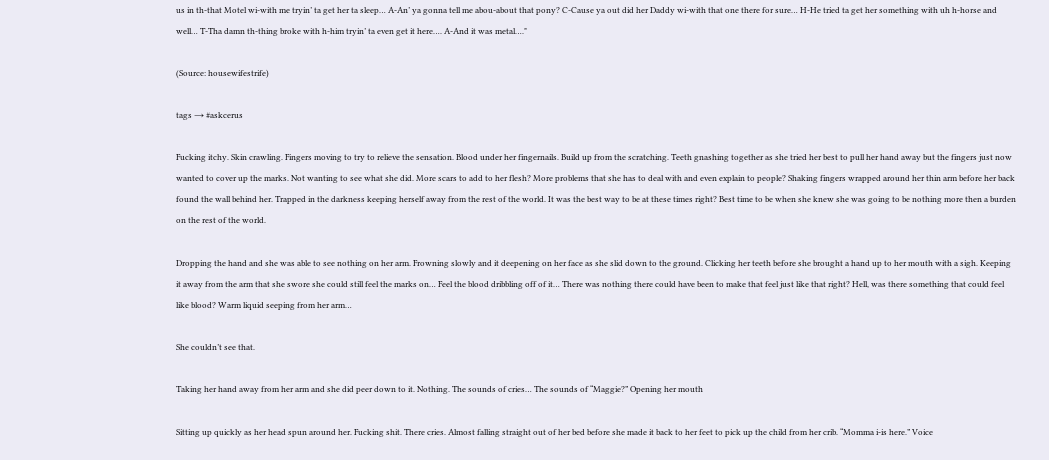us in th-that Motel wi-with me tryin’ ta get her ta sleep… A-An’ ya gonna tell me abou-about that pony? C-Cause ya out did her Daddy wi-with that one there for sure… H-He tried ta get her something with uh h-horse and well… T-Tha damn th-thing broke with h-him tryin’ ta even get it here…. A-And it was metal…."

(Source: housewifestrife)

tags → #askcerus

Fucking itchy. Skin crawling. Fingers moving to try to relieve the sensation. Blood under her fingernails. Build up from the scratching. Teeth gnashing together as she tried her best to pull her hand away but the fingers just now wanted to cover up the marks. Not wanting to see what she did. More scars to add to her flesh? More problems that she has to deal with and even explain to people? Shaking fingers wrapped around her thin arm before her back found the wall behind her. Trapped in the darkness keeping herself away from the rest of the world. It was the best way to be at these times right? Best time to be when she knew she was going to be nothing more then a burden on the rest of the world.

Dropping the hand and she was able to see nothing on her arm. Frowning slowly and it deepening on her face as she slid down to the ground. Clicking her teeth before she brought a hand up to her mouth with a sigh. Keeping it away from the arm that she swore she could still feel the marks on… Feel the blood dribbling off of it… There was nothing there could have been to make that feel just like that right? Hell, was there something that could feel like blood? Warm liquid seeping from her arm…

She couldn’t see that.

Taking her hand away from her arm and she did peer down to it. Nothing. The sounds of cries… The sounds of “Maggie?” Opening her mouth

Sitting up quickly as her head spun around her. Fucking shit. There cries. Almost falling straight out of her bed before she made it back to her feet to pick up the child from her crib. “Momma i-is here.” Voice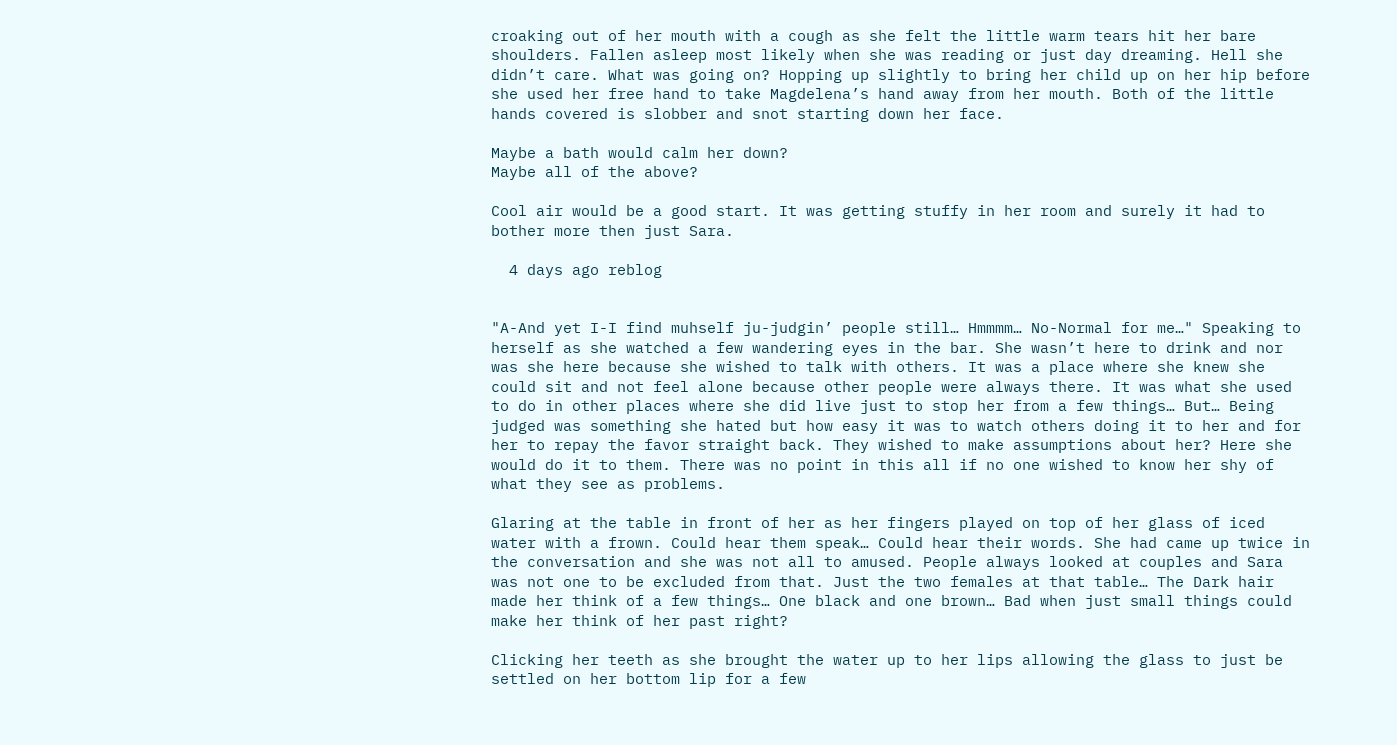croaking out of her mouth with a cough as she felt the little warm tears hit her bare shoulders. Fallen asleep most likely when she was reading or just day dreaming. Hell she didn’t care. What was going on? Hopping up slightly to bring her child up on her hip before she used her free hand to take Magdelena’s hand away from her mouth. Both of the little hands covered is slobber and snot starting down her face.

Maybe a bath would calm her down?
Maybe all of the above?

Cool air would be a good start. It was getting stuffy in her room and surely it had to bother more then just Sara.

  4 days ago reblog


"A-And yet I-I find muhself ju-judgin’ people still… Hmmmm… No-Normal for me…" Speaking to herself as she watched a few wandering eyes in the bar. She wasn’t here to drink and nor was she here because she wished to talk with others. It was a place where she knew she could sit and not feel alone because other people were always there. It was what she used to do in other places where she did live just to stop her from a few things… But… Being judged was something she hated but how easy it was to watch others doing it to her and for her to repay the favor straight back. They wished to make assumptions about her? Here she would do it to them. There was no point in this all if no one wished to know her shy of what they see as problems.

Glaring at the table in front of her as her fingers played on top of her glass of iced water with a frown. Could hear them speak… Could hear their words. She had came up twice in the conversation and she was not all to amused. People always looked at couples and Sara was not one to be excluded from that. Just the two females at that table… The Dark hair made her think of a few things… One black and one brown… Bad when just small things could make her think of her past right?

Clicking her teeth as she brought the water up to her lips allowing the glass to just be settled on her bottom lip for a few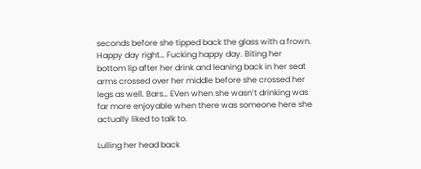seconds before she tipped back the glass with a frown. Happy day right… Fucking happy day. Biting her bottom lip after her drink and leaning back in her seat arms crossed over her middle before she crossed her legs as well. Bars… EVen when she wasn’t drinking was far more enjoyable when there was someone here she actually liked to talk to.

Lulling her head back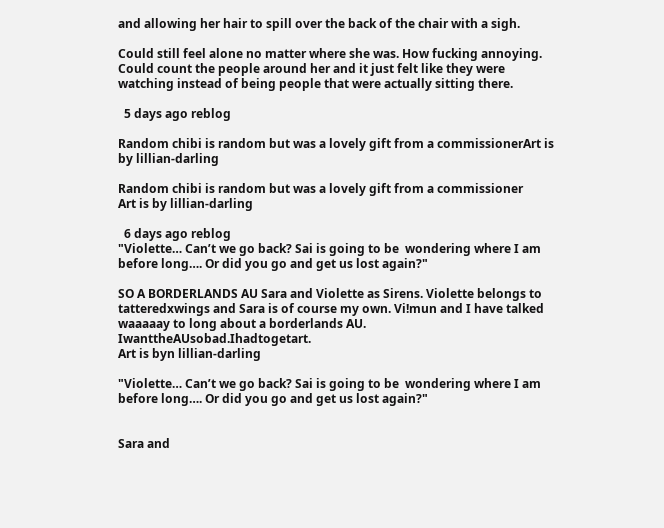and allowing her hair to spill over the back of the chair with a sigh.

Could still feel alone no matter where she was. How fucking annoying. Could count the people around her and it just felt like they were watching instead of being people that were actually sitting there.

  5 days ago reblog

Random chibi is random but was a lovely gift from a commissionerArt is by lillian-darling

Random chibi is random but was a lovely gift from a commissioner
Art is by lillian-darling

  6 days ago reblog
"Violette… Can’t we go back? Sai is going to be  wondering where I am before long…. Or did you go and get us lost again?"

SO A BORDERLANDS AU Sara and Violette as Sirens. Violette belongs to tatteredxwings and Sara is of course my own. Vi!mun and I have talked waaaaay to long about a borderlands AU. IwanttheAUsobad.Ihadtogetart.
Art is byn lillian-darling

"Violette… Can’t we go back? Sai is going to be  wondering where I am before long…. Or did you go and get us lost again?"


Sara and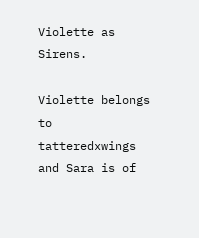Violette as Sirens.

Violette belongs to tatteredxwings and Sara is of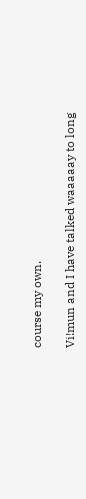course my own.

Vi!mun and I have talked waaaaay to long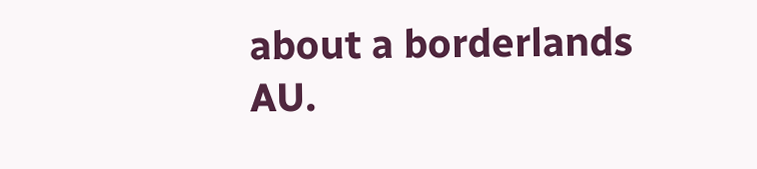about a borderlands AU.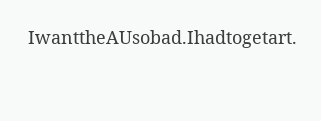IwanttheAUsobad.Ihadtogetart.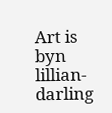Art is byn lillian-darling